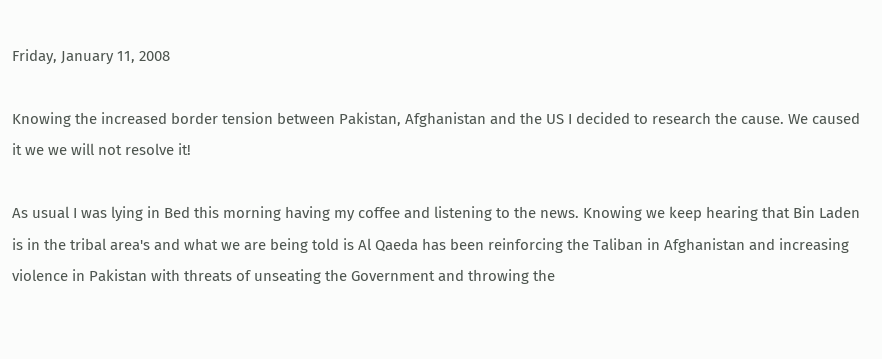Friday, January 11, 2008

Knowing the increased border tension between Pakistan, Afghanistan and the US I decided to research the cause. We caused it we we will not resolve it!

As usual I was lying in Bed this morning having my coffee and listening to the news. Knowing we keep hearing that Bin Laden is in the tribal area's and what we are being told is Al Qaeda has been reinforcing the Taliban in Afghanistan and increasing violence in Pakistan with threats of unseating the Government and throwing the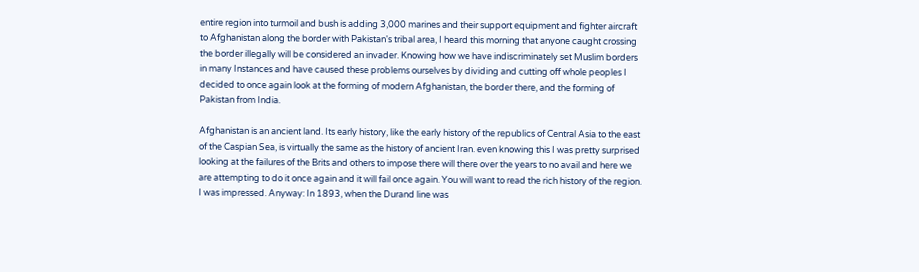entire region into turmoil and bush is adding 3,000 marines and their support equipment and fighter aircraft to Afghanistan along the border with Pakistan's tribal area, I heard this morning that anyone caught crossing the border illegally will be considered an invader. Knowing how we have indiscriminately set Muslim borders in many Instances and have caused these problems ourselves by dividing and cutting off whole peoples I decided to once again look at the forming of modern Afghanistan, the border there, and the forming of Pakistan from India.

Afghanistan is an ancient land. Its early history, like the early history of the republics of Central Asia to the east of the Caspian Sea, is virtually the same as the history of ancient Iran. even knowing this I was pretty surprised looking at the failures of the Brits and others to impose there will there over the years to no avail and here we are attempting to do it once again and it will fail once again. You will want to read the rich history of the region. I was impressed. Anyway: In 1893, when the Durand line was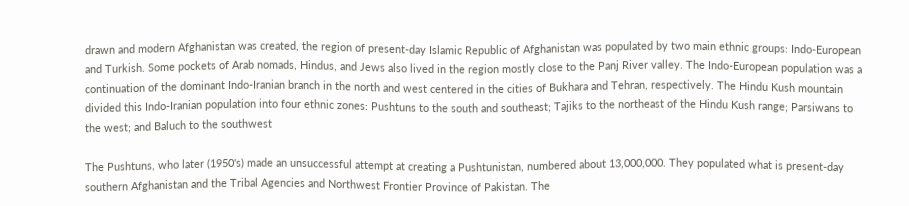drawn and modern Afghanistan was created, the region of present-day Islamic Republic of Afghanistan was populated by two main ethnic groups: Indo-European and Turkish. Some pockets of Arab nomads, Hindus, and Jews also lived in the region mostly close to the Panj River valley. The Indo-European population was a continuation of the dominant Indo-Iranian branch in the north and west centered in the cities of Bukhara and Tehran, respectively. The Hindu Kush mountain divided this Indo-Iranian population into four ethnic zones: Pushtuns to the south and southeast; Tajiks to the northeast of the Hindu Kush range; Parsiwans to the west; and Baluch to the southwest

The Pushtuns, who later (1950's) made an unsuccessful attempt at creating a Pushtunistan, numbered about 13,000,000. They populated what is present-day southern Afghanistan and the Tribal Agencies and Northwest Frontier Province of Pakistan. The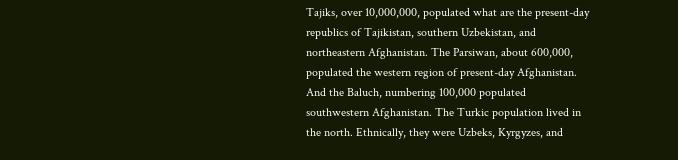Tajiks, over 10,000,000, populated what are the present-day republics of Tajikistan, southern Uzbekistan, and northeastern Afghanistan. The Parsiwan, about 600,000, populated the western region of present-day Afghanistan. And the Baluch, numbering 100,000 populated southwestern Afghanistan. The Turkic population lived in the north. Ethnically, they were Uzbeks, Kyrgyzes, and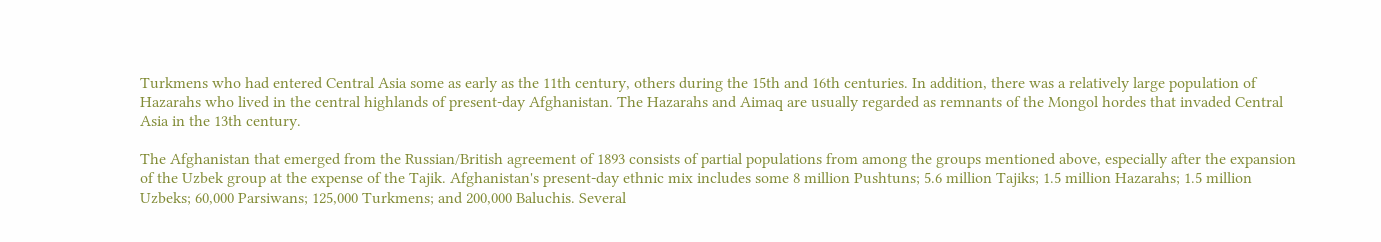Turkmens who had entered Central Asia some as early as the 11th century, others during the 15th and 16th centuries. In addition, there was a relatively large population of Hazarahs who lived in the central highlands of present-day Afghanistan. The Hazarahs and Aimaq are usually regarded as remnants of the Mongol hordes that invaded Central Asia in the 13th century.

The Afghanistan that emerged from the Russian/British agreement of 1893 consists of partial populations from among the groups mentioned above, especially after the expansion of the Uzbek group at the expense of the Tajik. Afghanistan's present-day ethnic mix includes some 8 million Pushtuns; 5.6 million Tajiks; 1.5 million Hazarahs; 1.5 million Uzbeks; 60,000 Parsiwans; 125,000 Turkmens; and 200,000 Baluchis. Several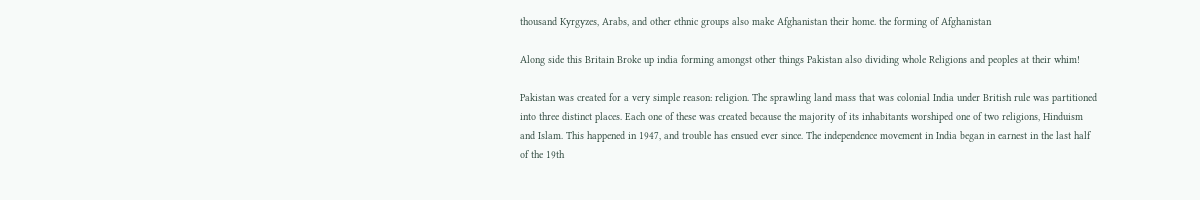thousand Kyrgyzes, Arabs, and other ethnic groups also make Afghanistan their home. the forming of Afghanistan

Along side this Britain Broke up india forming amongst other things Pakistan also dividing whole Religions and peoples at their whim!

Pakistan was created for a very simple reason: religion. The sprawling land mass that was colonial India under British rule was partitioned into three distinct places. Each one of these was created because the majority of its inhabitants worshiped one of two religions, Hinduism and Islam. This happened in 1947, and trouble has ensued ever since. The independence movement in India began in earnest in the last half of the 19th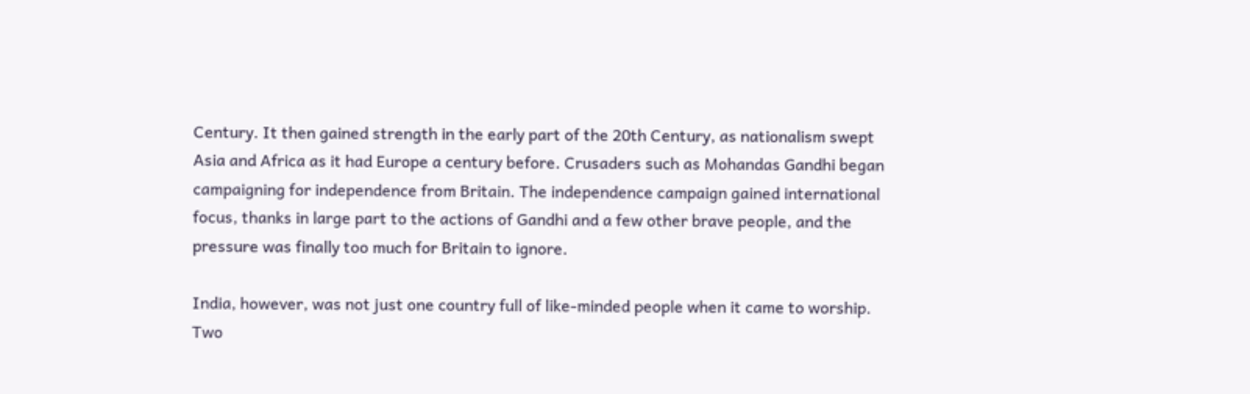Century. It then gained strength in the early part of the 20th Century, as nationalism swept Asia and Africa as it had Europe a century before. Crusaders such as Mohandas Gandhi began campaigning for independence from Britain. The independence campaign gained international focus, thanks in large part to the actions of Gandhi and a few other brave people, and the pressure was finally too much for Britain to ignore.

India, however, was not just one country full of like-minded people when it came to worship. Two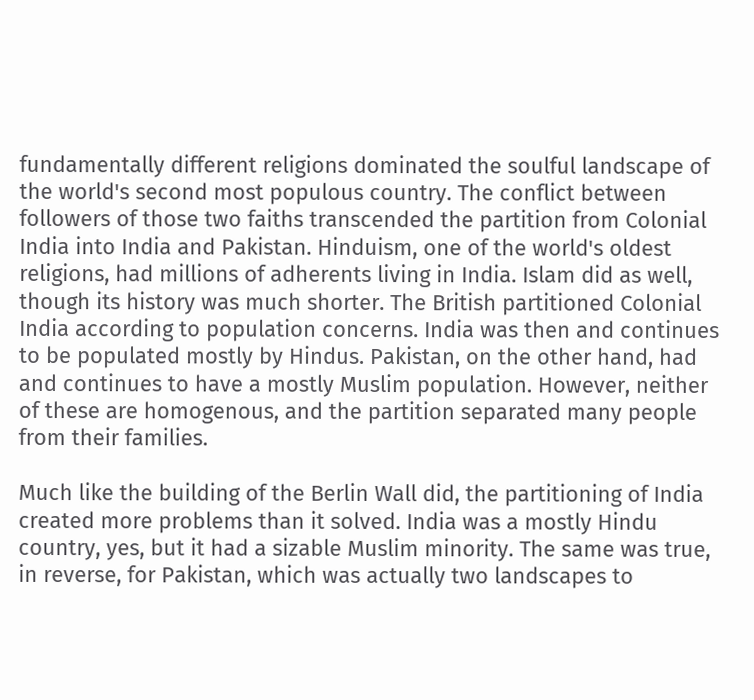fundamentally different religions dominated the soulful landscape of the world's second most populous country. The conflict between followers of those two faiths transcended the partition from Colonial India into India and Pakistan. Hinduism, one of the world's oldest religions, had millions of adherents living in India. Islam did as well, though its history was much shorter. The British partitioned Colonial India according to population concerns. India was then and continues to be populated mostly by Hindus. Pakistan, on the other hand, had and continues to have a mostly Muslim population. However, neither of these are homogenous, and the partition separated many people from their families.

Much like the building of the Berlin Wall did, the partitioning of India created more problems than it solved. India was a mostly Hindu country, yes, but it had a sizable Muslim minority. The same was true, in reverse, for Pakistan, which was actually two landscapes to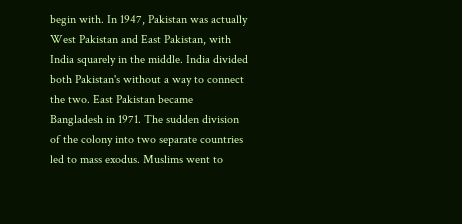begin with. In 1947, Pakistan was actually West Pakistan and East Pakistan, with India squarely in the middle. India divided both Pakistan's without a way to connect the two. East Pakistan became Bangladesh in 1971. The sudden division of the colony into two separate countries led to mass exodus. Muslims went to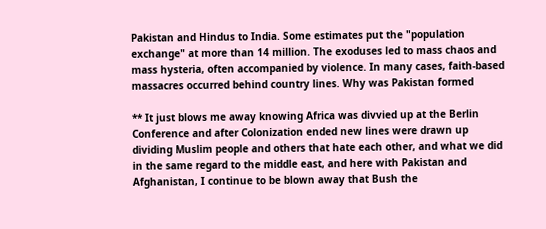Pakistan and Hindus to India. Some estimates put the "population exchange" at more than 14 million. The exoduses led to mass chaos and mass hysteria, often accompanied by violence. In many cases, faith-based massacres occurred behind country lines. Why was Pakistan formed

** It just blows me away knowing Africa was divvied up at the Berlin Conference and after Colonization ended new lines were drawn up dividing Muslim people and others that hate each other, and what we did in the same regard to the middle east, and here with Pakistan and Afghanistan, I continue to be blown away that Bush the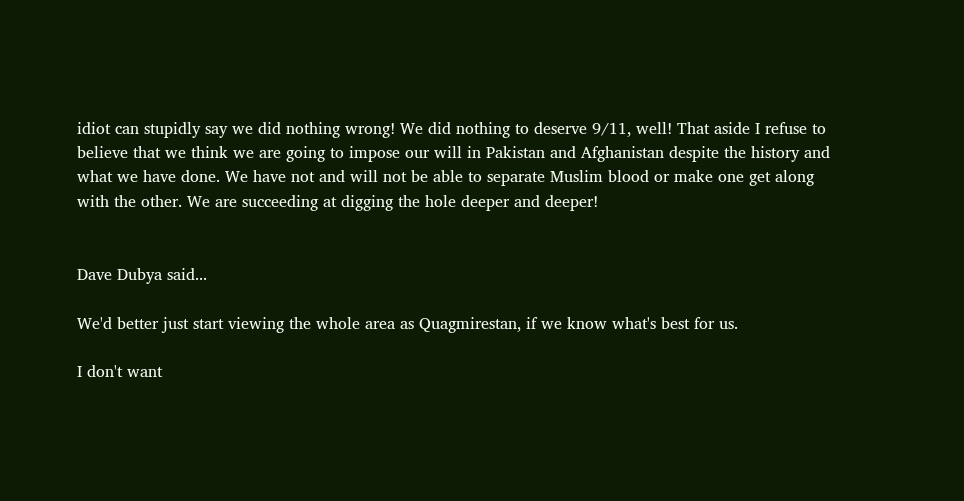idiot can stupidly say we did nothing wrong! We did nothing to deserve 9/11, well! That aside I refuse to believe that we think we are going to impose our will in Pakistan and Afghanistan despite the history and what we have done. We have not and will not be able to separate Muslim blood or make one get along with the other. We are succeeding at digging the hole deeper and deeper!


Dave Dubya said...

We'd better just start viewing the whole area as Quagmirestan, if we know what's best for us.

I don't want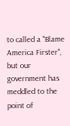to called a "Blame America Firster", but our government has meddled to the point of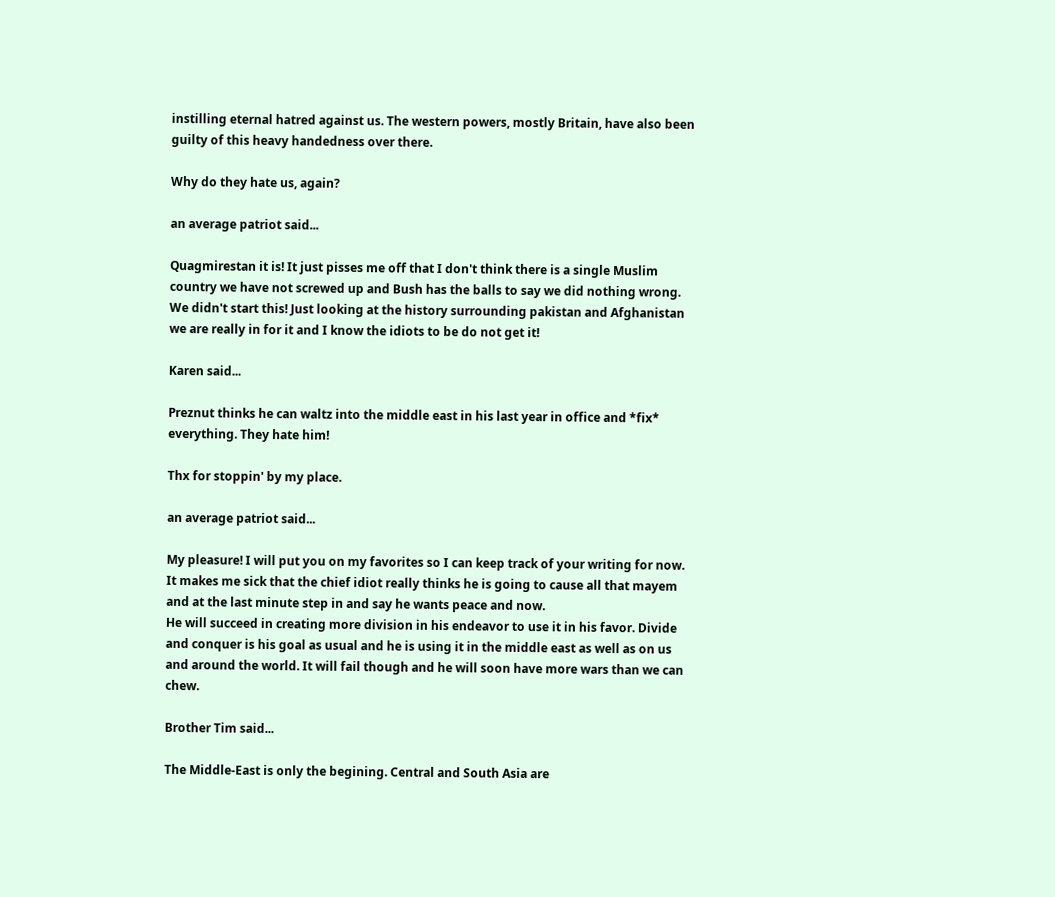instilling eternal hatred against us. The western powers, mostly Britain, have also been guilty of this heavy handedness over there.

Why do they hate us, again?

an average patriot said...

Quagmirestan it is! It just pisses me off that I don't think there is a single Muslim country we have not screwed up and Bush has the balls to say we did nothing wrong. We didn't start this! Just looking at the history surrounding pakistan and Afghanistan we are really in for it and I know the idiots to be do not get it!

Karen said...

Preznut thinks he can waltz into the middle east in his last year in office and *fix* everything. They hate him!

Thx for stoppin' by my place.

an average patriot said...

My pleasure! I will put you on my favorites so I can keep track of your writing for now. It makes me sick that the chief idiot really thinks he is going to cause all that mayem and at the last minute step in and say he wants peace and now.
He will succeed in creating more division in his endeavor to use it in his favor. Divide and conquer is his goal as usual and he is using it in the middle east as well as on us and around the world. It will fail though and he will soon have more wars than we can chew.

Brother Tim said...

The Middle-East is only the begining. Central and South Asia are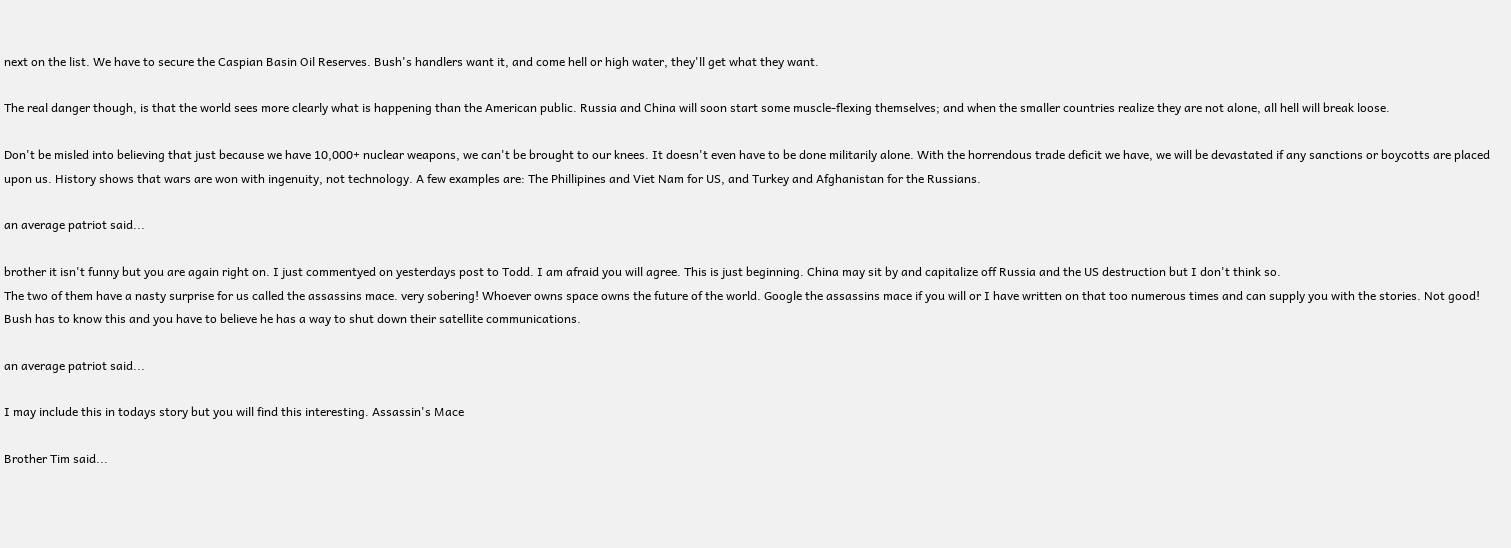next on the list. We have to secure the Caspian Basin Oil Reserves. Bush's handlers want it, and come hell or high water, they'll get what they want.

The real danger though, is that the world sees more clearly what is happening than the American public. Russia and China will soon start some muscle-flexing themselves; and when the smaller countries realize they are not alone, all hell will break loose.

Don't be misled into believing that just because we have 10,000+ nuclear weapons, we can't be brought to our knees. It doesn't even have to be done militarily alone. With the horrendous trade deficit we have, we will be devastated if any sanctions or boycotts are placed upon us. History shows that wars are won with ingenuity, not technology. A few examples are: The Phillipines and Viet Nam for US, and Turkey and Afghanistan for the Russians.

an average patriot said...

brother it isn't funny but you are again right on. I just commentyed on yesterdays post to Todd. I am afraid you will agree. This is just beginning. China may sit by and capitalize off Russia and the US destruction but I don't think so.
The two of them have a nasty surprise for us called the assassins mace. very sobering! Whoever owns space owns the future of the world. Google the assassins mace if you will or I have written on that too numerous times and can supply you with the stories. Not good! Bush has to know this and you have to believe he has a way to shut down their satellite communications.

an average patriot said...

I may include this in todays story but you will find this interesting. Assassin's Mace

Brother Tim said...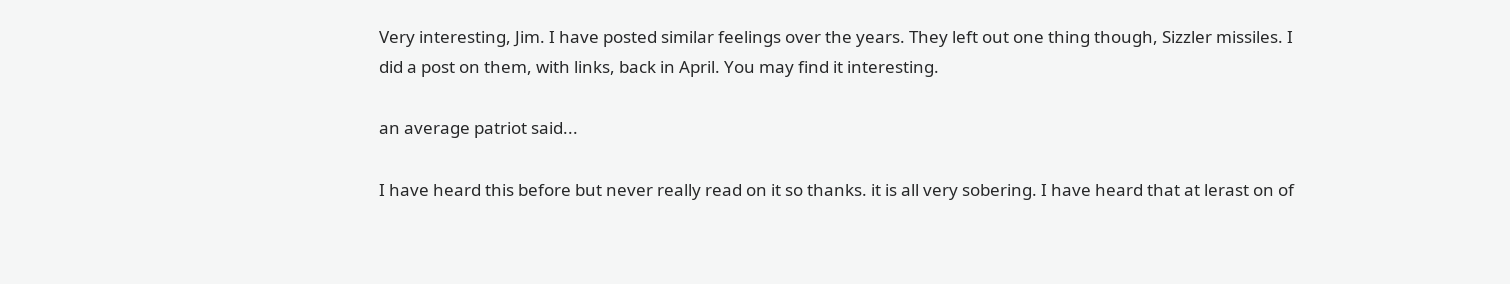Very interesting, Jim. I have posted similar feelings over the years. They left out one thing though, Sizzler missiles. I did a post on them, with links, back in April. You may find it interesting.

an average patriot said...

I have heard this before but never really read on it so thanks. it is all very sobering. I have heard that at lerast on of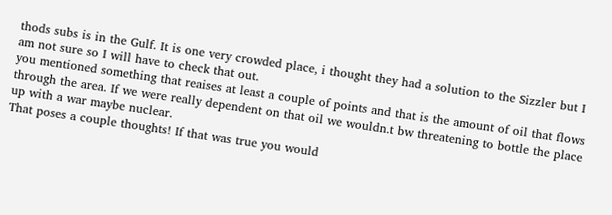thods subs is in the Gulf. It is one very crowded place, i thought they had a solution to the Sizzler but I am not sure so I will have to check that out.
you mentioned something that reaises at least a couple of points and that is the amount of oil that flows through the area. If we were really dependent on that oil we wouldn.t bw threatening to bottle the place up with a war maybe nuclear.
That poses a couple thoughts! If that was true you would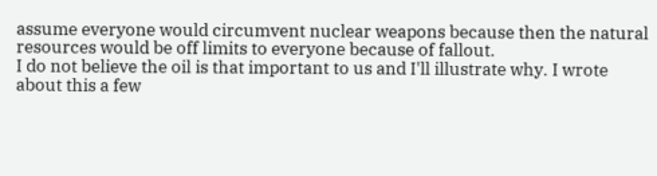assume everyone would circumvent nuclear weapons because then the natural resources would be off limits to everyone because of fallout.
I do not believe the oil is that important to us and I'll illustrate why. I wrote about this a few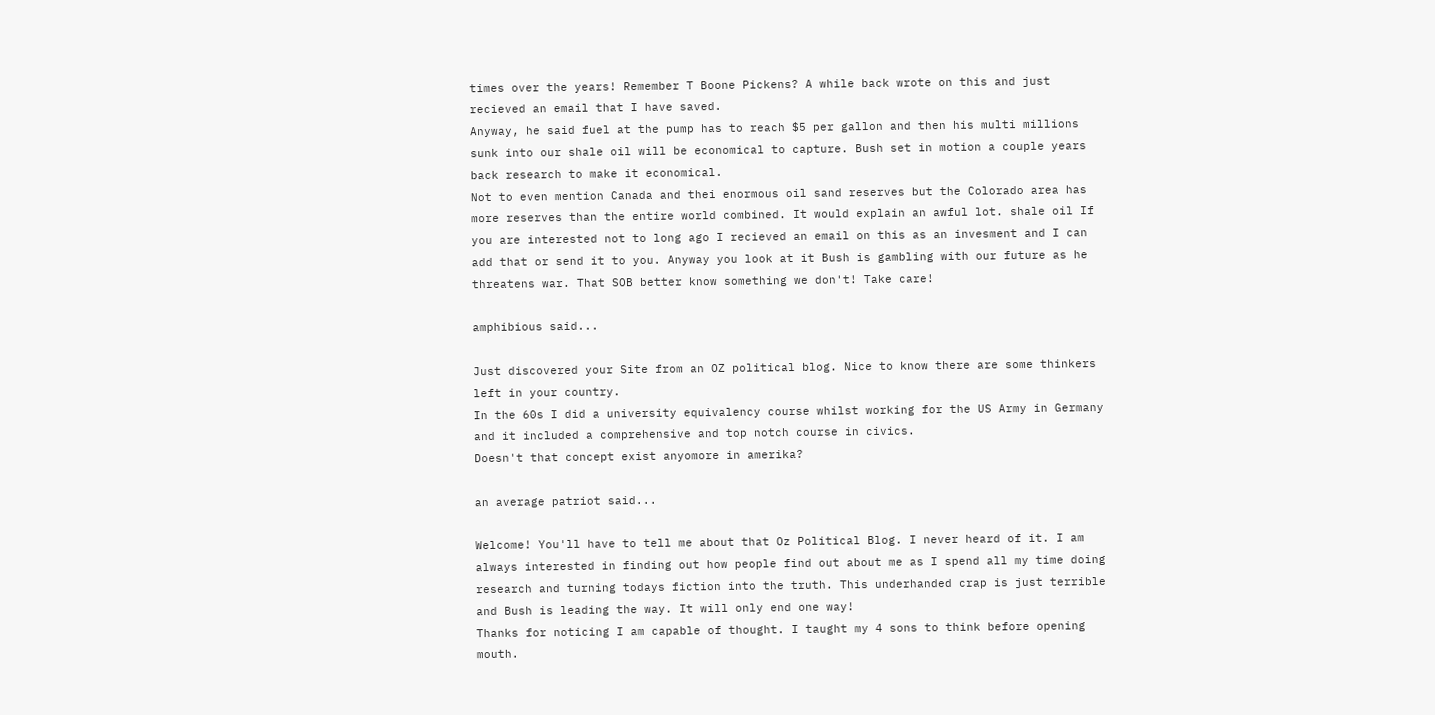times over the years! Remember T Boone Pickens? A while back wrote on this and just recieved an email that I have saved.
Anyway, he said fuel at the pump has to reach $5 per gallon and then his multi millions sunk into our shale oil will be economical to capture. Bush set in motion a couple years back research to make it economical.
Not to even mention Canada and thei enormous oil sand reserves but the Colorado area has more reserves than the entire world combined. It would explain an awful lot. shale oil If you are interested not to long ago I recieved an email on this as an invesment and I can add that or send it to you. Anyway you look at it Bush is gambling with our future as he threatens war. That SOB better know something we don't! Take care!

amphibious said...

Just discovered your Site from an OZ political blog. Nice to know there are some thinkers left in your country.
In the 60s I did a university equivalency course whilst working for the US Army in Germany and it included a comprehensive and top notch course in civics.
Doesn't that concept exist anyomore in amerika?

an average patriot said...

Welcome! You'll have to tell me about that Oz Political Blog. I never heard of it. I am always interested in finding out how people find out about me as I spend all my time doing research and turning todays fiction into the truth. This underhanded crap is just terrible and Bush is leading the way. It will only end one way!
Thanks for noticing I am capable of thought. I taught my 4 sons to think before opening mouth.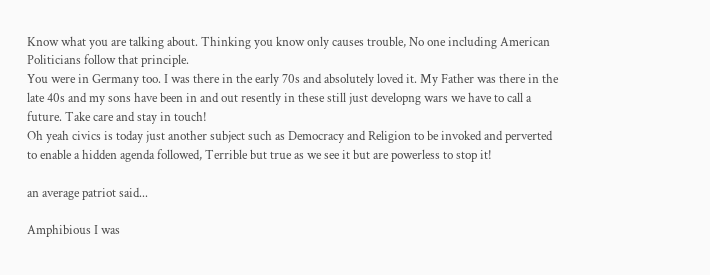Know what you are talking about. Thinking you know only causes trouble, No one including American Politicians follow that principle.
You were in Germany too. I was there in the early 70s and absolutely loved it. My Father was there in the late 40s and my sons have been in and out resently in these still just developng wars we have to call a future. Take care and stay in touch!
Oh yeah civics is today just another subject such as Democracy and Religion to be invoked and perverted to enable a hidden agenda followed, Terrible but true as we see it but are powerless to stop it!

an average patriot said...

Amphibious I was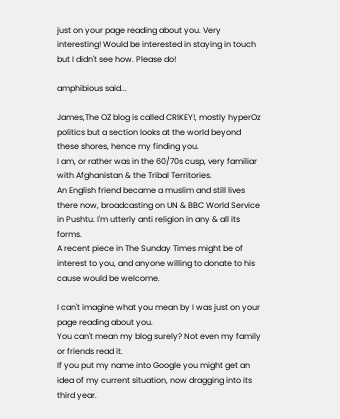just on your page reading about you. Very interesting! Would be interested in staying in touch but I didn't see how. Please do!

amphibious said...

James,The OZ blog is called CRIKEY!, mostly hyperOz politics but a section looks at the world beyond these shores, hence my finding you.
I am, or rather was in the 60/70s cusp, very familiar with Afghanistan & the Tribal Territories.
An English friend became a muslim and still lives there now, broadcasting on UN & BBC World Service in Pushtu. I'm utterly anti religion in any & all its forms.
A recent piece in The Sunday Times might be of interest to you, and anyone willing to donate to his cause would be welcome.

I can't imagine what you mean by I was just on your page reading about you.
You can't mean my blog surely? Not even my family or friends read it.
If you put my name into Google you might get an idea of my current situation, now dragging into its third year.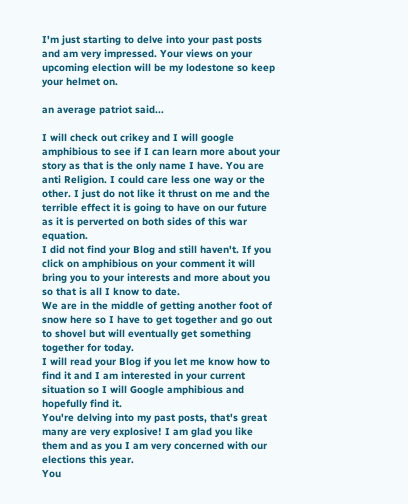I'm just starting to delve into your past posts and am very impressed. Your views on your upcoming election will be my lodestone so keep your helmet on.

an average patriot said...

I will check out crikey and I will google amphibious to see if I can learn more about your story as that is the only name I have. You are anti Religion. I could care less one way or the other. I just do not like it thrust on me and the terrible effect it is going to have on our future as it is perverted on both sides of this war equation.
I did not find your Blog and still haven't. If you click on amphibious on your comment it will bring you to your interests and more about you so that is all I know to date.
We are in the middle of getting another foot of snow here so I have to get together and go out to shovel but will eventually get something together for today.
I will read your Blog if you let me know how to find it and I am interested in your current situation so I will Google amphibious and hopefully find it.
You're delving into my past posts, that's great many are very explosive! I am glad you like them and as you I am very concerned with our elections this year.
You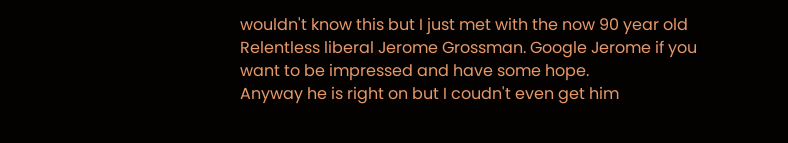wouldn't know this but I just met with the now 90 year old Relentless liberal Jerome Grossman. Google Jerome if you want to be impressed and have some hope.
Anyway he is right on but I coudn't even get him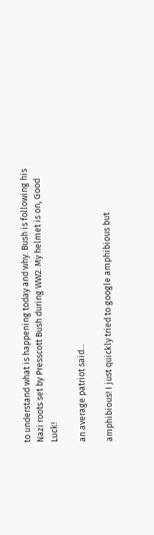to understand what is happening today and why. Bush is following his Nazi roots set by Presscott Bush during WW2. My helmet is on, Good Luck!

an average patriot said...

amphibious! I just quickly tried to google amphibious but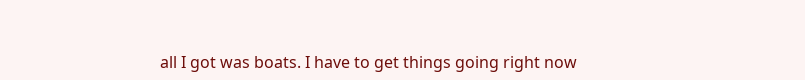all I got was boats. I have to get things going right now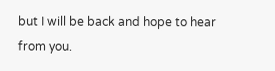but I will be back and hope to hear from you.